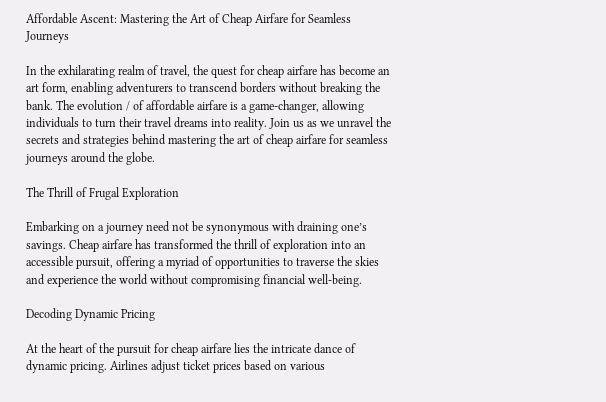Affordable Ascent: Mastering the Art of Cheap Airfare for Seamless Journeys

In the exhilarating realm of travel, the quest for cheap airfare has become an art form, enabling adventurers to transcend borders without breaking the bank. The evolution / of affordable airfare is a game-changer, allowing individuals to turn their travel dreams into reality. Join us as we unravel the secrets and strategies behind mastering the art of cheap airfare for seamless journeys around the globe.

The Thrill of Frugal Exploration

Embarking on a journey need not be synonymous with draining one’s savings. Cheap airfare has transformed the thrill of exploration into an accessible pursuit, offering a myriad of opportunities to traverse the skies and experience the world without compromising financial well-being.

Decoding Dynamic Pricing

At the heart of the pursuit for cheap airfare lies the intricate dance of dynamic pricing. Airlines adjust ticket prices based on various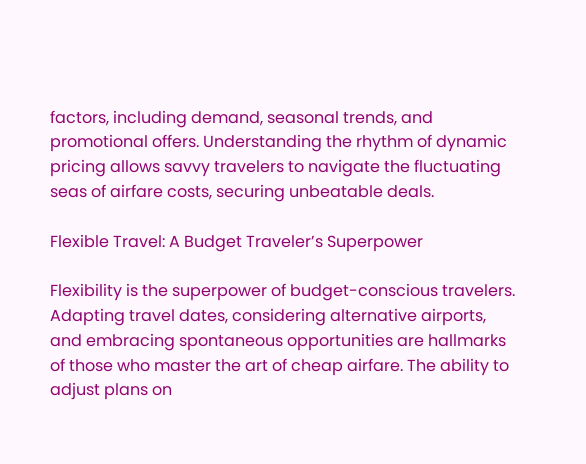factors, including demand, seasonal trends, and promotional offers. Understanding the rhythm of dynamic pricing allows savvy travelers to navigate the fluctuating seas of airfare costs, securing unbeatable deals.

Flexible Travel: A Budget Traveler’s Superpower

Flexibility is the superpower of budget-conscious travelers. Adapting travel dates, considering alternative airports, and embracing spontaneous opportunities are hallmarks of those who master the art of cheap airfare. The ability to adjust plans on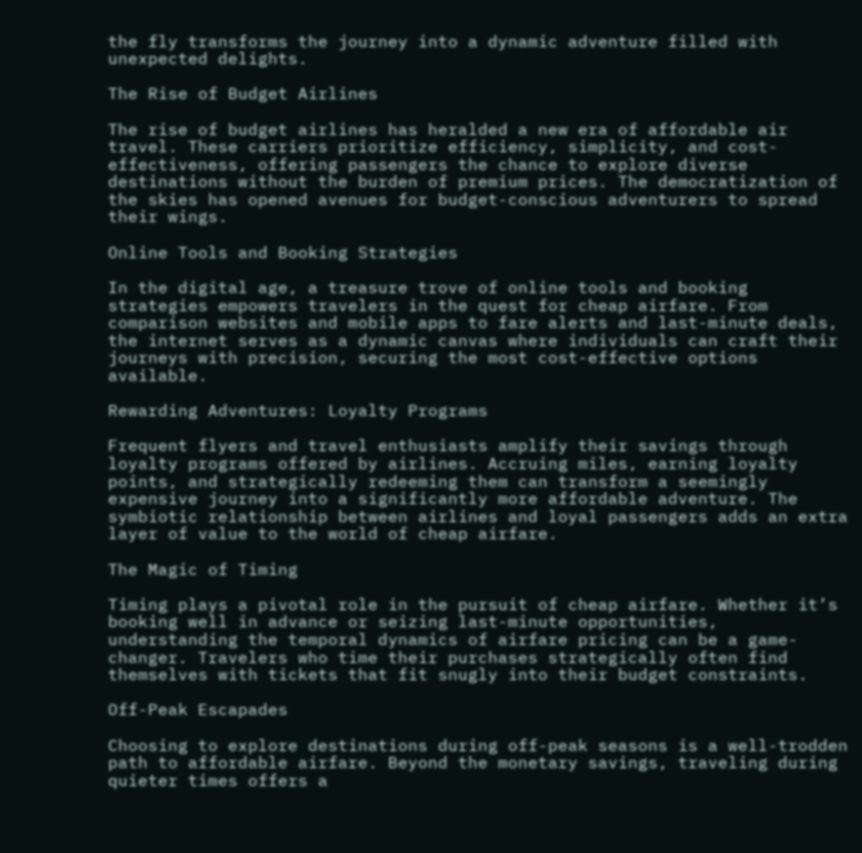the fly transforms the journey into a dynamic adventure filled with unexpected delights.

The Rise of Budget Airlines

The rise of budget airlines has heralded a new era of affordable air travel. These carriers prioritize efficiency, simplicity, and cost-effectiveness, offering passengers the chance to explore diverse destinations without the burden of premium prices. The democratization of the skies has opened avenues for budget-conscious adventurers to spread their wings.

Online Tools and Booking Strategies

In the digital age, a treasure trove of online tools and booking strategies empowers travelers in the quest for cheap airfare. From comparison websites and mobile apps to fare alerts and last-minute deals, the internet serves as a dynamic canvas where individuals can craft their journeys with precision, securing the most cost-effective options available.

Rewarding Adventures: Loyalty Programs

Frequent flyers and travel enthusiasts amplify their savings through loyalty programs offered by airlines. Accruing miles, earning loyalty points, and strategically redeeming them can transform a seemingly expensive journey into a significantly more affordable adventure. The symbiotic relationship between airlines and loyal passengers adds an extra layer of value to the world of cheap airfare.

The Magic of Timing

Timing plays a pivotal role in the pursuit of cheap airfare. Whether it’s booking well in advance or seizing last-minute opportunities, understanding the temporal dynamics of airfare pricing can be a game-changer. Travelers who time their purchases strategically often find themselves with tickets that fit snugly into their budget constraints.

Off-Peak Escapades

Choosing to explore destinations during off-peak seasons is a well-trodden path to affordable airfare. Beyond the monetary savings, traveling during quieter times offers a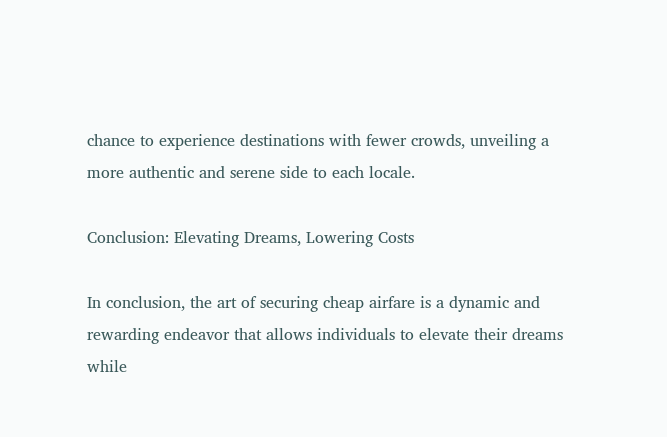chance to experience destinations with fewer crowds, unveiling a more authentic and serene side to each locale.

Conclusion: Elevating Dreams, Lowering Costs

In conclusion, the art of securing cheap airfare is a dynamic and rewarding endeavor that allows individuals to elevate their dreams while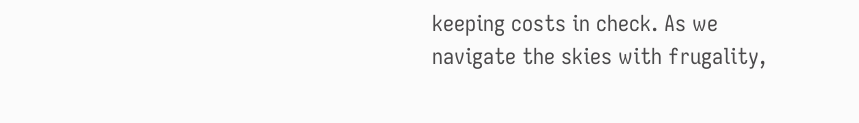keeping costs in check. As we navigate the skies with frugality,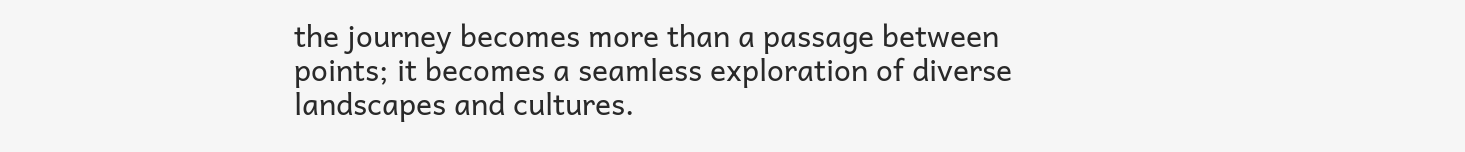the journey becomes more than a passage between points; it becomes a seamless exploration of diverse landscapes and cultures.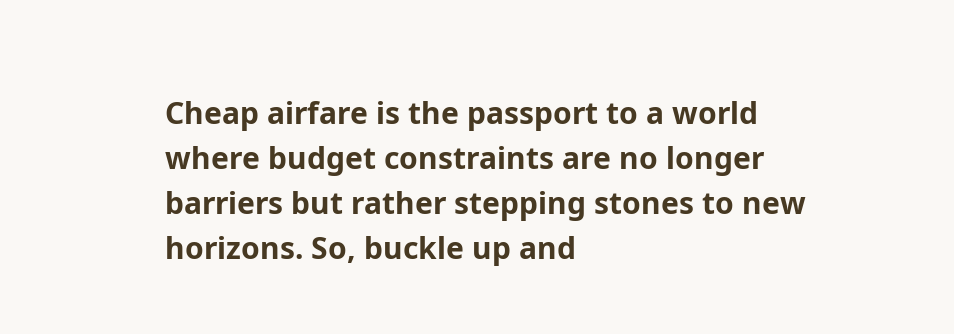Cheap airfare is the passport to a world where budget constraints are no longer barriers but rather stepping stones to new horizons. So, buckle up and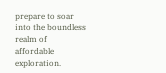prepare to soar into the boundless realm of affordable exploration.